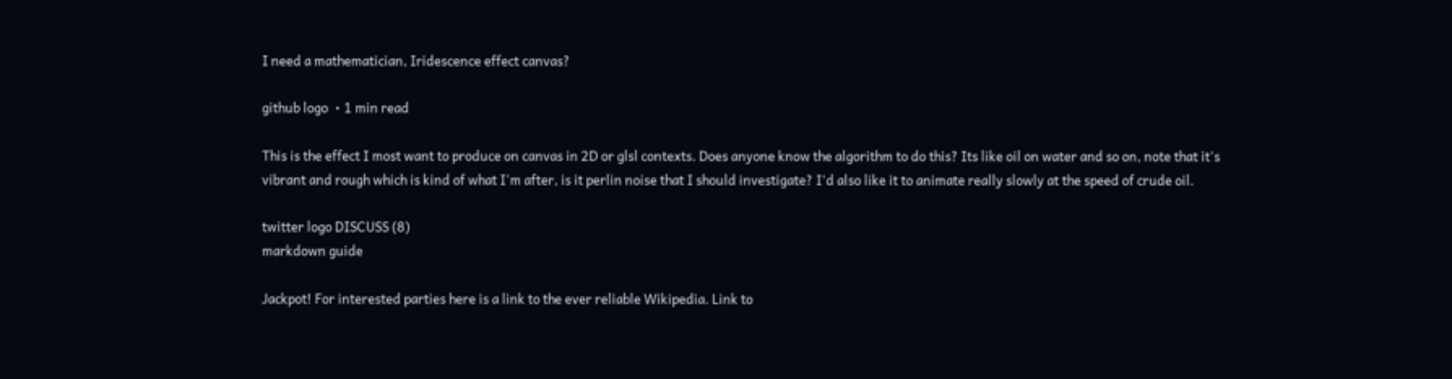I need a mathematician, Iridescence effect canvas?

github logo ・1 min read

This is the effect I most want to produce on canvas in 2D or glsl contexts. Does anyone know the algorithm to do this? Its like oil on water and so on, note that it's vibrant and rough which is kind of what I'm after, is it perlin noise that I should investigate? I'd also like it to animate really slowly at the speed of crude oil.

twitter logo DISCUSS (8)
markdown guide

Jackpot! For interested parties here is a link to the ever reliable Wikipedia. Link to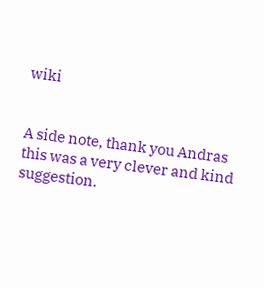wiki


A side note, thank you Andras this was a very clever and kind suggestion.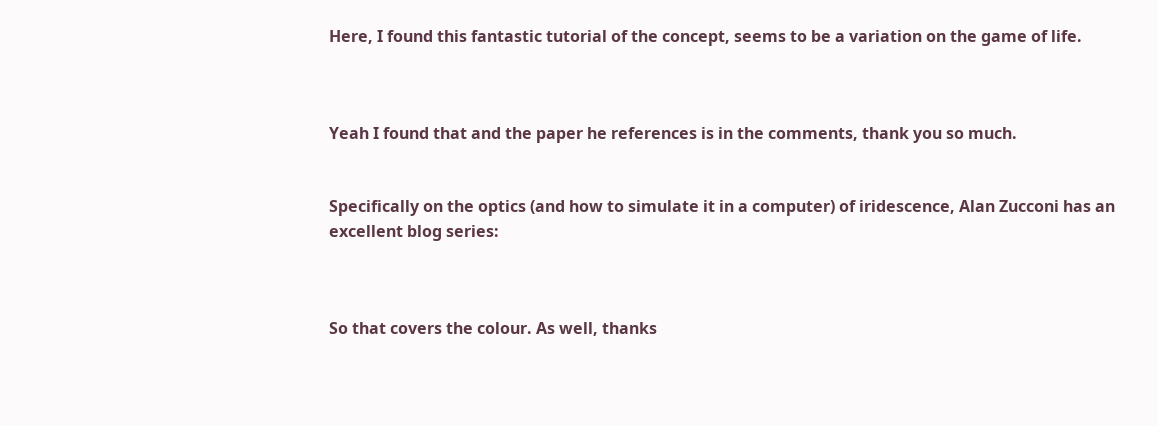Here, I found this fantastic tutorial of the concept, seems to be a variation on the game of life.



Yeah I found that and the paper he references is in the comments, thank you so much.


Specifically on the optics (and how to simulate it in a computer) of iridescence, Alan Zucconi has an excellent blog series:



So that covers the colour. As well, thanks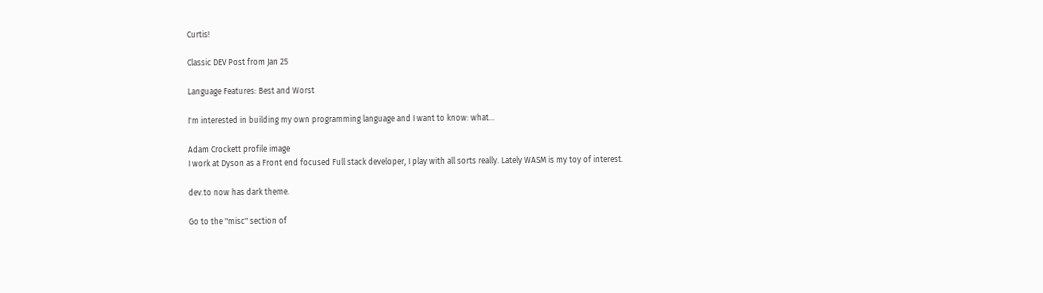Curtis!

Classic DEV Post from Jan 25

Language Features: Best and Worst

I'm interested in building my own programming language and I want to know: what...

Adam Crockett profile image
I work at Dyson as a Front end focused Full stack developer, I play with all sorts really. Lately WASM is my toy of interest.

dev.to now has dark theme.

Go to the "misc" section of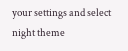your settings and select night theme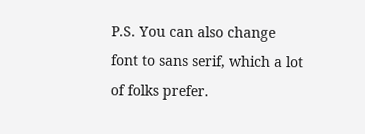P.S. You can also change font to sans serif, which a lot of folks prefer.